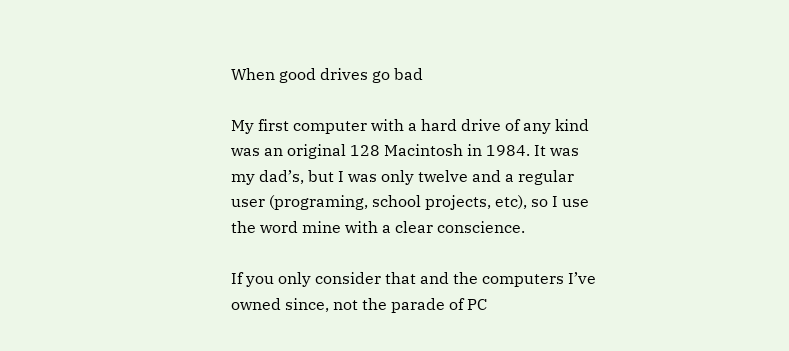When good drives go bad

My first computer with a hard drive of any kind was an original 128 Macintosh in 1984. It was my dad’s, but I was only twelve and a regular user (programing, school projects, etc), so I use the word mine with a clear conscience.

If you only consider that and the computers I’ve owned since, not the parade of PC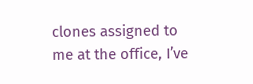clones assigned to me at the office, I’ve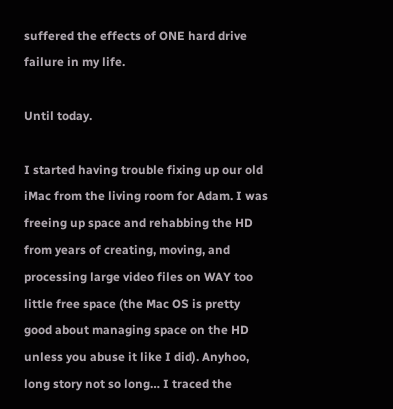suffered the effects of ONE hard drive failure in my life.

Until today.

I started having trouble fixing up our old iMac from the living room for Adam. I was freeing up space and rehabbing the HD from years of creating, moving, and processing large video files on WAY too little free space (the Mac OS is pretty good about managing space on the HD unless you abuse it like I did). Anyhoo, long story not so long… I traced the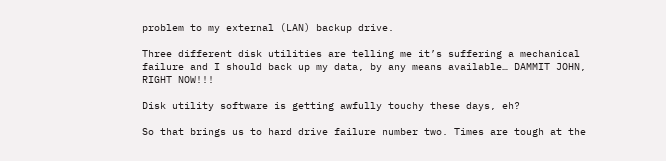problem to my external (LAN) backup drive.

Three different disk utilities are telling me it’s suffering a mechanical failure and I should back up my data, by any means available… DAMMIT JOHN, RIGHT NOW!!!

Disk utility software is getting awfully touchy these days, eh?

So that brings us to hard drive failure number two. Times are tough at the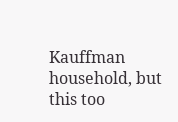Kauffman household, but this too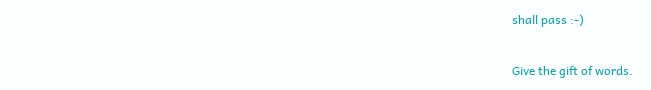shall pass :-)

Give the gift of words.